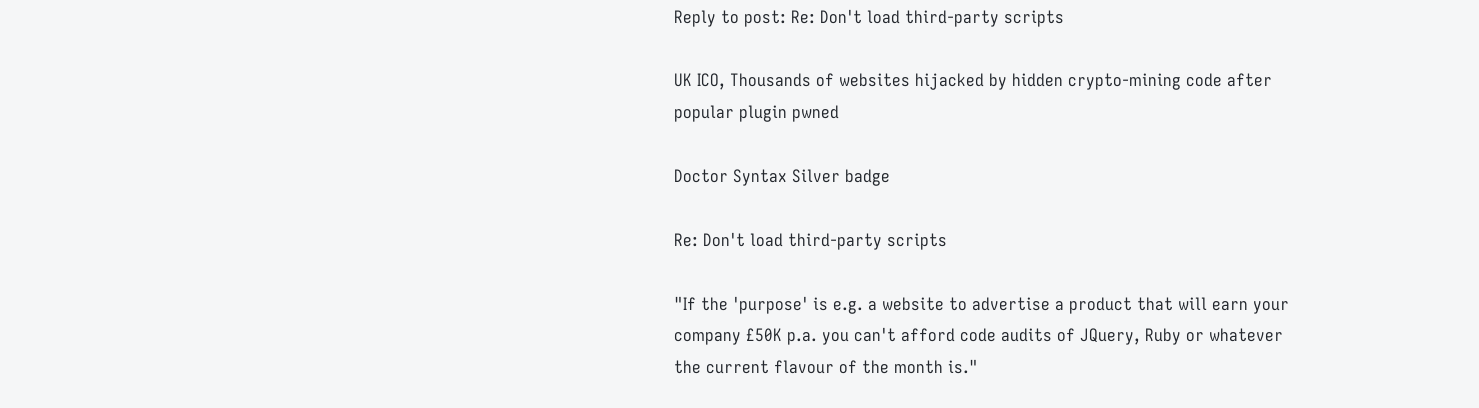Reply to post: Re: Don't load third-party scripts

UK ICO, Thousands of websites hijacked by hidden crypto-mining code after popular plugin pwned

Doctor Syntax Silver badge

Re: Don't load third-party scripts

"If the 'purpose' is e.g. a website to advertise a product that will earn your company £50K p.a. you can't afford code audits of JQuery, Ruby or whatever the current flavour of the month is."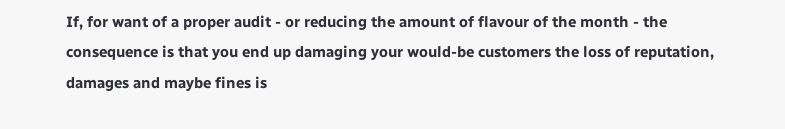If, for want of a proper audit - or reducing the amount of flavour of the month - the consequence is that you end up damaging your would-be customers the loss of reputation, damages and maybe fines is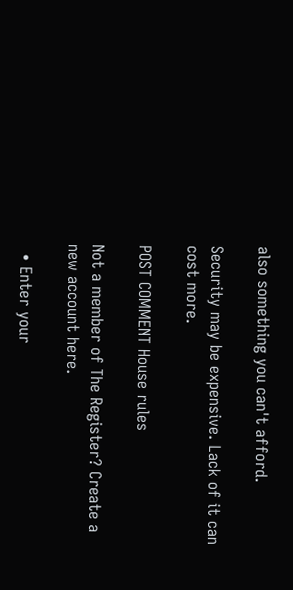also something you can't afford.

Security may be expensive. Lack of it can cost more.

POST COMMENT House rules

Not a member of The Register? Create a new account here.

  • Enter your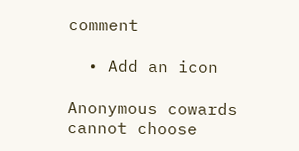comment

  • Add an icon

Anonymous cowards cannot choose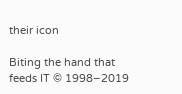their icon

Biting the hand that feeds IT © 1998–2019